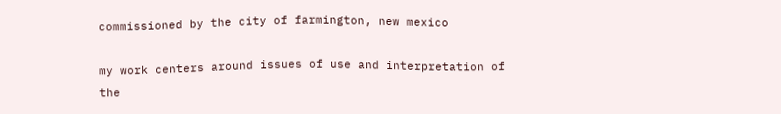commissioned by the city of farmington, new mexico

my work centers around issues of use and interpretation of the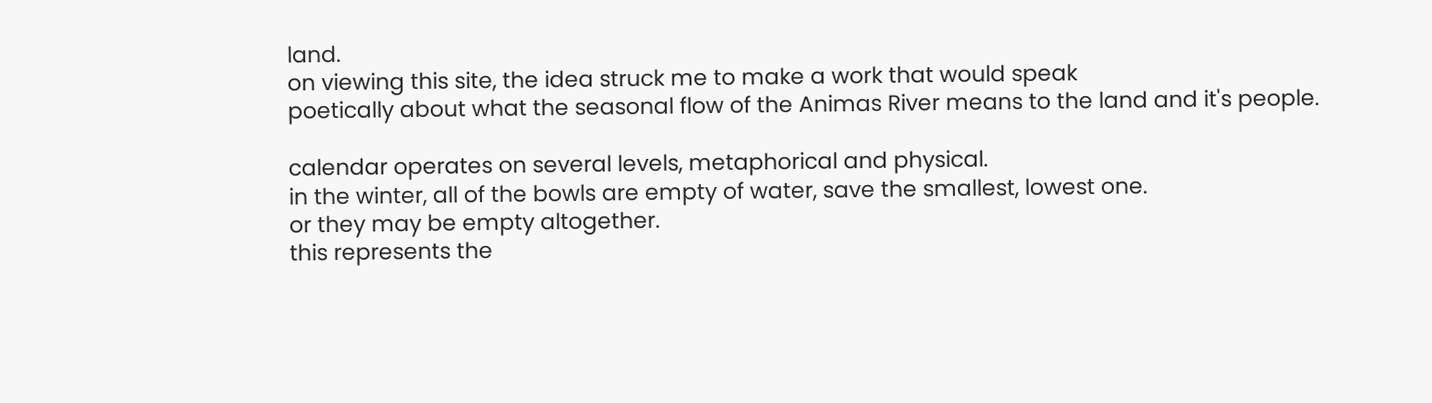land.
on viewing this site, the idea struck me to make a work that would speak
poetically about what the seasonal flow of the Animas River means to the land and it's people.

calendar operates on several levels, metaphorical and physical.
in the winter, all of the bowls are empty of water, save the smallest, lowest one.
or they may be empty altogether.
this represents the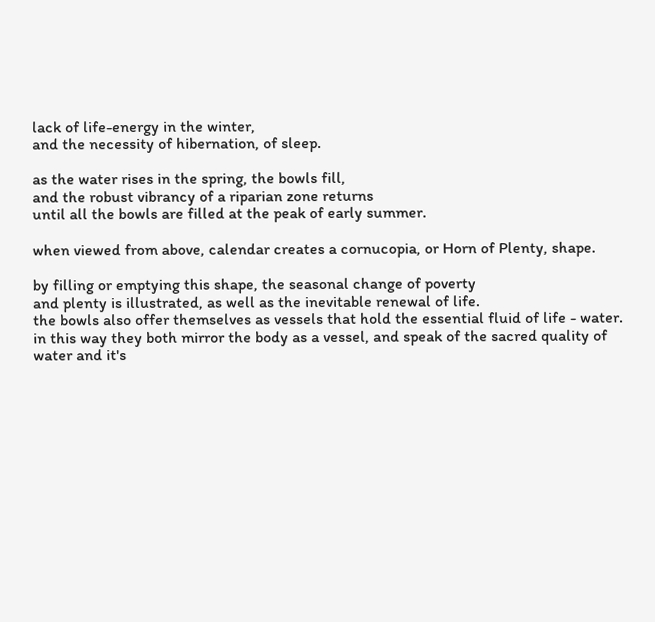lack of life-energy in the winter,
and the necessity of hibernation, of sleep.

as the water rises in the spring, the bowls fill,
and the robust vibrancy of a riparian zone returns
until all the bowls are filled at the peak of early summer.

when viewed from above, calendar creates a cornucopia, or Horn of Plenty, shape.

by filling or emptying this shape, the seasonal change of poverty
and plenty is illustrated, as well as the inevitable renewal of life.
the bowls also offer themselves as vessels that hold the essential fluid of life - water.
in this way they both mirror the body as a vessel, and speak of the sacred quality of
water and it's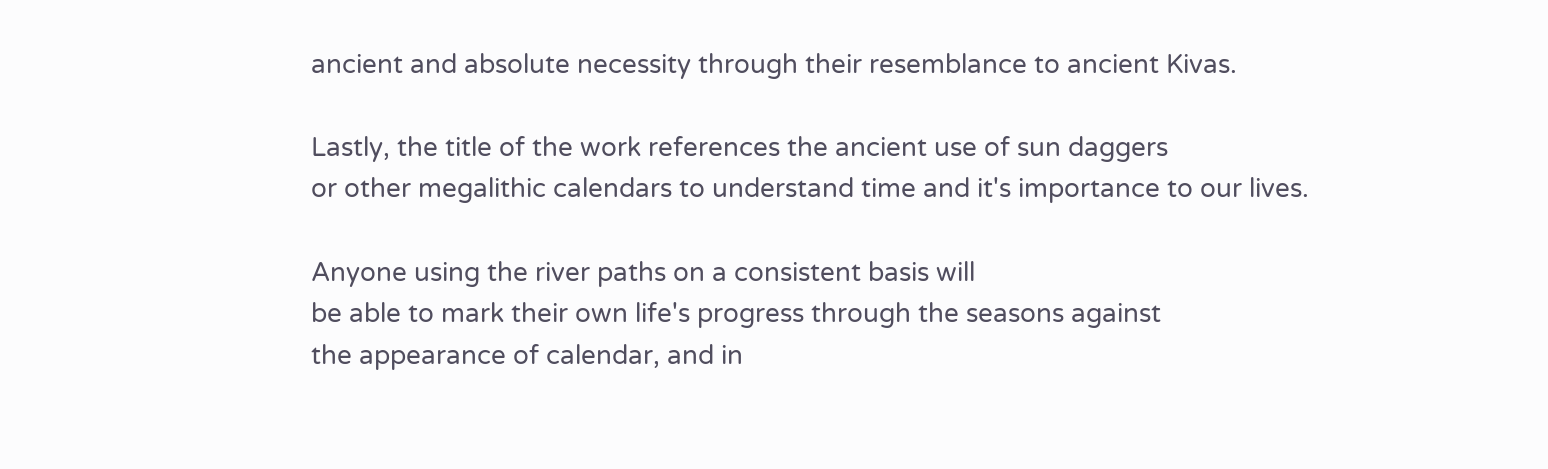ancient and absolute necessity through their resemblance to ancient Kivas.

Lastly, the title of the work references the ancient use of sun daggers
or other megalithic calendars to understand time and it's importance to our lives.

Anyone using the river paths on a consistent basis will
be able to mark their own life's progress through the seasons against
the appearance of calendar, and in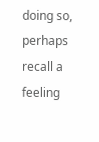doing so, perhaps recall a
feeling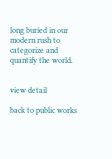long buried in our modern rush to categorize and quantify the world.


view detail

back to public works